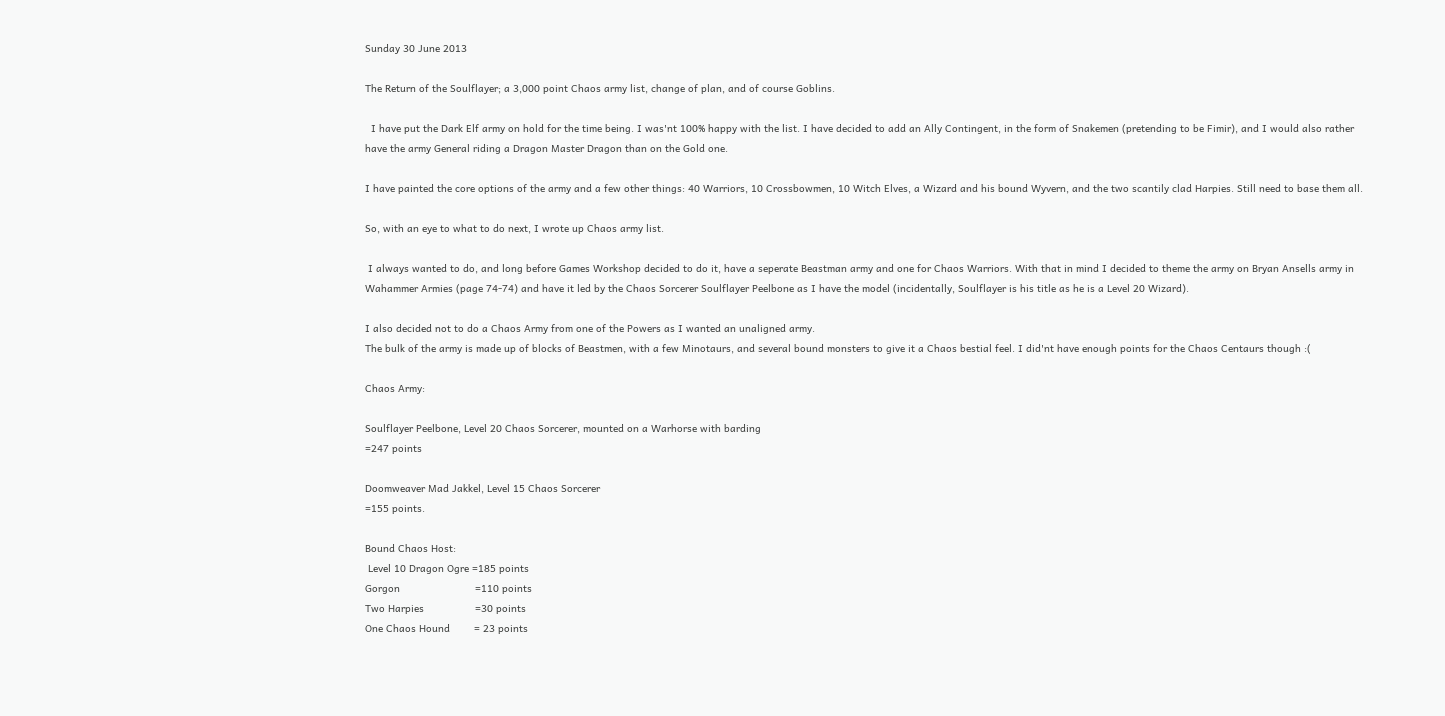Sunday 30 June 2013

The Return of the Soulflayer; a 3,000 point Chaos army list, change of plan, and of course Goblins.

  I have put the Dark Elf army on hold for the time being. I was'nt 100% happy with the list. I have decided to add an Ally Contingent, in the form of Snakemen (pretending to be Fimir), and I would also rather have the army General riding a Dragon Master Dragon than on the Gold one.

I have painted the core options of the army and a few other things: 40 Warriors, 10 Crossbowmen, 10 Witch Elves, a Wizard and his bound Wyvern, and the two scantily clad Harpies. Still need to base them all.

So, with an eye to what to do next, I wrote up Chaos army list.

 I always wanted to do, and long before Games Workshop decided to do it, have a seperate Beastman army and one for Chaos Warriors. With that in mind I decided to theme the army on Bryan Ansells army in Wahammer Armies (page 74-74) and have it led by the Chaos Sorcerer Soulflayer Peelbone as I have the model (incidentally, Soulflayer is his title as he is a Level 20 Wizard).

I also decided not to do a Chaos Army from one of the Powers as I wanted an unaligned army.
The bulk of the army is made up of blocks of Beastmen, with a few Minotaurs, and several bound monsters to give it a Chaos bestial feel. I did'nt have enough points for the Chaos Centaurs though :(

Chaos Army:

Soulflayer Peelbone, Level 20 Chaos Sorcerer, mounted on a Warhorse with barding
=247 points

Doomweaver Mad Jakkel, Level 15 Chaos Sorcerer
=155 points.

Bound Chaos Host:
 Level 10 Dragon Ogre =185 points
Gorgon                         =110 points
Two Harpies                 =30 points
One Chaos Hound        = 23 points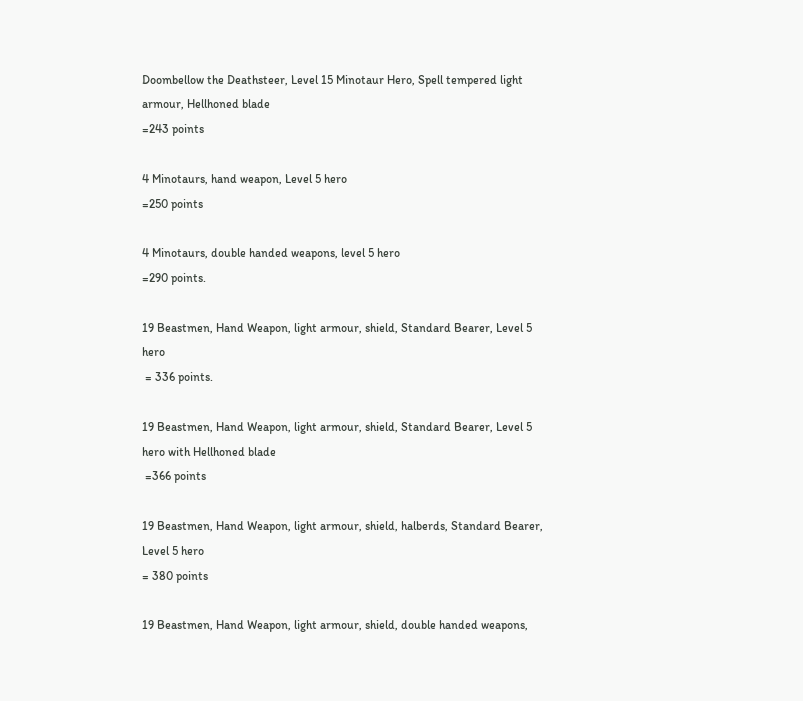Doombellow the Deathsteer, Level 15 Minotaur Hero, Spell tempered light armour, Hellhoned blade
=243 points

4 Minotaurs, hand weapon, Level 5 hero
=250 points

4 Minotaurs, double handed weapons, level 5 hero
=290 points.

19 Beastmen, Hand Weapon, light armour, shield, Standard Bearer, Level 5 hero
 = 336 points.

19 Beastmen, Hand Weapon, light armour, shield, Standard Bearer, Level 5 hero with Hellhoned blade
 =366 points

19 Beastmen, Hand Weapon, light armour, shield, halberds, Standard Bearer, Level 5 hero
= 380 points

19 Beastmen, Hand Weapon, light armour, shield, double handed weapons,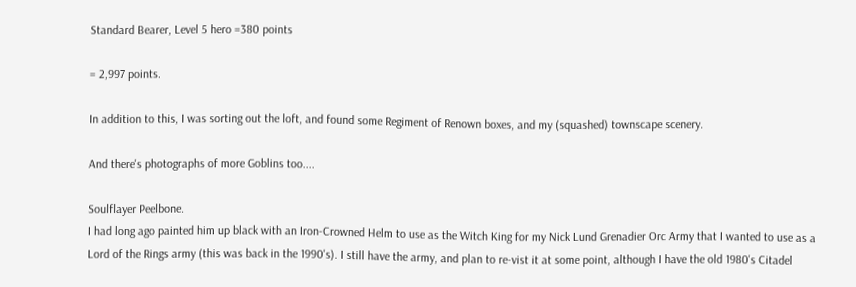Standard Bearer, Level 5 hero =380 points

= 2,997 points.

In addition to this, I was sorting out the loft, and found some Regiment of Renown boxes, and my (squashed) townscape scenery.

And there's photographs of more Goblins too....

Soulflayer Peelbone.
I had long ago painted him up black with an Iron-Crowned Helm to use as the Witch King for my Nick Lund Grenadier Orc Army that I wanted to use as a Lord of the Rings army (this was back in the 1990's). I still have the army, and plan to re-vist it at some point, although I have the old 1980's Citadel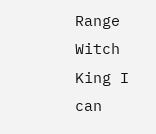Range Witch King I can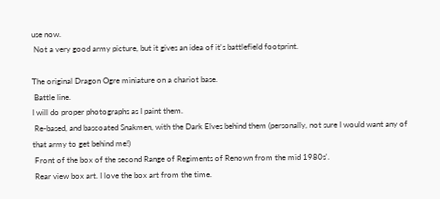use now.
 Not a very good army picture, but it gives an idea of it's battlefield footprint.

The original Dragon Ogre miniature on a chariot base.
 Battle line.
I will do proper photographs as I paint them.
 Re-based, and bascoated Snakmen, with the Dark Elves behind them (personally, not sure I would want any of that army to get behind me!)
 Front of the box of the second Range of Regiments of Renown from the mid 1980s'.
 Rear view box art. I love the box art from the time.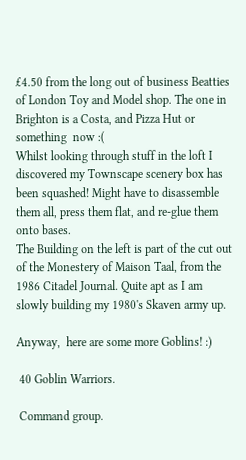£4.50 from the long out of business Beatties of London Toy and Model shop. The one in Brighton is a Costa, and Pizza Hut or something  now :(
Whilst looking through stuff in the loft I discovered my Townscape scenery box has been squashed! Might have to disassemble them all, press them flat, and re-glue them onto bases.
The Building on the left is part of the cut out of the Monestery of Maison Taal, from the 1986 Citadel Journal. Quite apt as I am slowly building my 1980's Skaven army up.

Anyway,  here are some more Goblins! :)

 40 Goblin Warriors.

 Command group.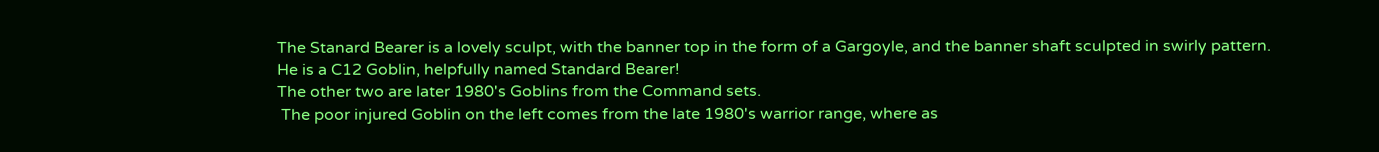The Stanard Bearer is a lovely sculpt, with the banner top in the form of a Gargoyle, and the banner shaft sculpted in swirly pattern.
He is a C12 Goblin, helpfully named Standard Bearer!
The other two are later 1980's Goblins from the Command sets.
 The poor injured Goblin on the left comes from the late 1980's warrior range, where as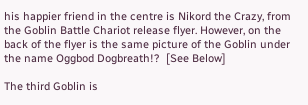his happier friend in the centre is Nikord the Crazy, from the Goblin Battle Chariot release flyer. However, on the back of the flyer is the same picture of the Goblin under the name Oggbod Dogbreath!?  [See Below]

The third Goblin is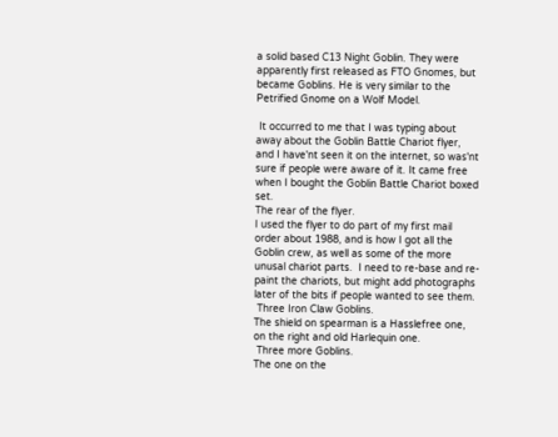a solid based C13 Night Goblin. They were apparently first released as FTO Gnomes, but became Goblins. He is very similar to the Petrified Gnome on a Wolf Model.

 It occurred to me that I was typing about away about the Goblin Battle Chariot flyer, and I have'nt seen it on the internet, so was'nt sure if people were aware of it. It came free when I bought the Goblin Battle Chariot boxed set.
The rear of the flyer.
I used the flyer to do part of my first mail order about 1988, and is how I got all the Goblin crew, as well as some of the more unusal chariot parts.  I need to re-base and re-paint the chariots, but might add photographs later of the bits if people wanted to see them.
 Three Iron Claw Goblins.
The shield on spearman is a Hasslefree one, on the right and old Harlequin one.
 Three more Goblins.
The one on the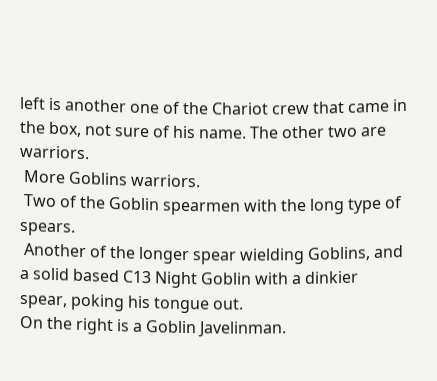left is another one of the Chariot crew that came in the box, not sure of his name. The other two are warriors.
 More Goblins warriors.
 Two of the Goblin spearmen with the long type of spears.
 Another of the longer spear wielding Goblins, and a solid based C13 Night Goblin with a dinkier spear, poking his tongue out.
On the right is a Goblin Javelinman.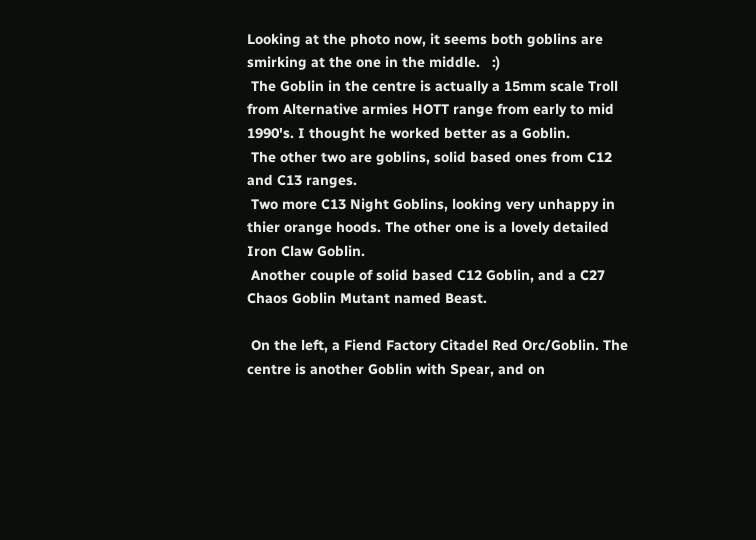Looking at the photo now, it seems both goblins are smirking at the one in the middle.   :)
 The Goblin in the centre is actually a 15mm scale Troll from Alternative armies HOTT range from early to mid 1990's. I thought he worked better as a Goblin.
 The other two are goblins, solid based ones from C12 and C13 ranges.
 Two more C13 Night Goblins, looking very unhappy in thier orange hoods. The other one is a lovely detailed Iron Claw Goblin.
 Another couple of solid based C12 Goblin, and a C27 Chaos Goblin Mutant named Beast.

 On the left, a Fiend Factory Citadel Red Orc/Goblin. The centre is another Goblin with Spear, and on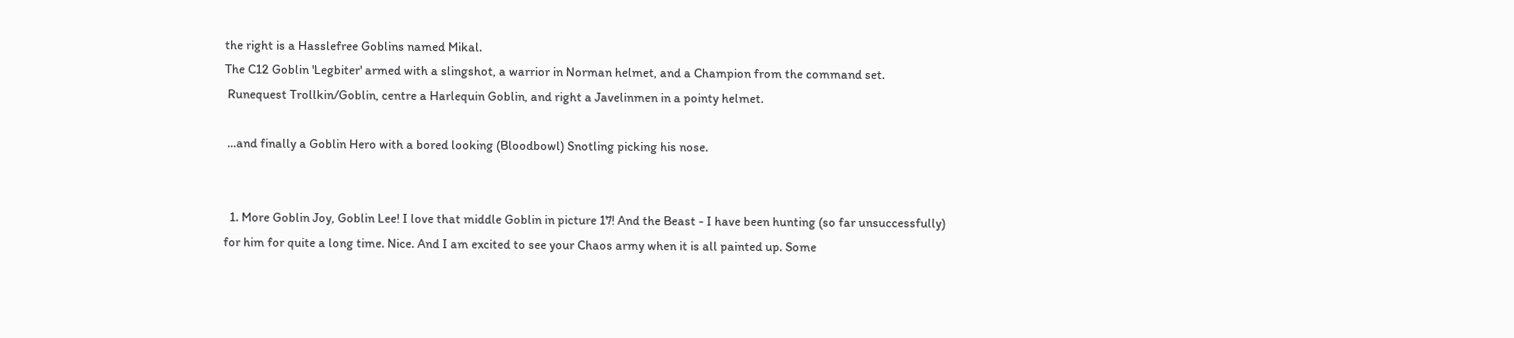the right is a Hasslefree Goblins named Mikal.
The C12 Goblin 'Legbiter' armed with a slingshot, a warrior in Norman helmet, and a Champion from the command set.
 Runequest Trollkin/Goblin, centre a Harlequin Goblin, and right a Javelinmen in a pointy helmet.

 ...and finally a Goblin Hero with a bored looking (Bloodbowl) Snotling picking his nose.


  1. More Goblin Joy, Goblin Lee! I love that middle Goblin in picture 17! And the Beast - I have been hunting (so far unsuccessfully) for him for quite a long time. Nice. And I am excited to see your Chaos army when it is all painted up. Some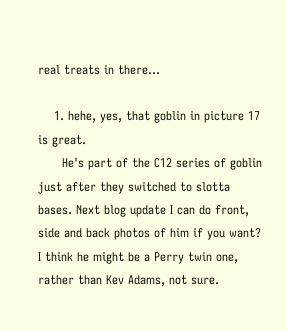real treats in there...

    1. hehe, yes, that goblin in picture 17 is great.
      He's part of the C12 series of goblin just after they switched to slotta bases. Next blog update I can do front, side and back photos of him if you want? I think he might be a Perry twin one, rather than Kev Adams, not sure.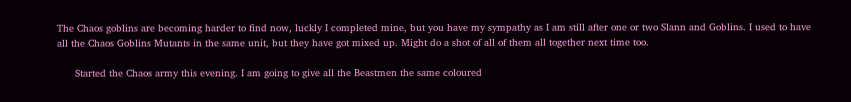The Chaos goblins are becoming harder to find now, luckly I completed mine, but you have my sympathy as I am still after one or two Slann and Goblins. I used to have all the Chaos Goblins Mutants in the same unit, but they have got mixed up. Might do a shot of all of them all together next time too.

      Started the Chaos army this evening. I am going to give all the Beastmen the same coloured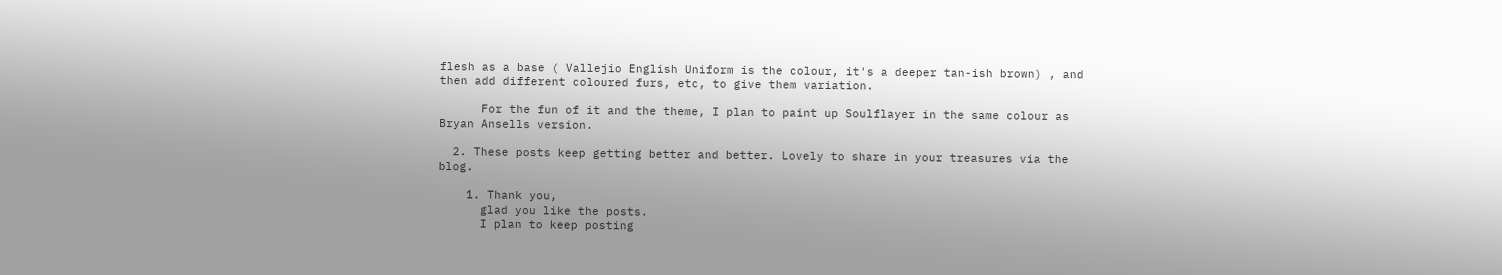flesh as a base ( Vallejio English Uniform is the colour, it's a deeper tan-ish brown) , and then add different coloured furs, etc, to give them variation.

      For the fun of it and the theme, I plan to paint up Soulflayer in the same colour as Bryan Ansells version.

  2. These posts keep getting better and better. Lovely to share in your treasures via the blog.

    1. Thank you,
      glad you like the posts.
      I plan to keep posting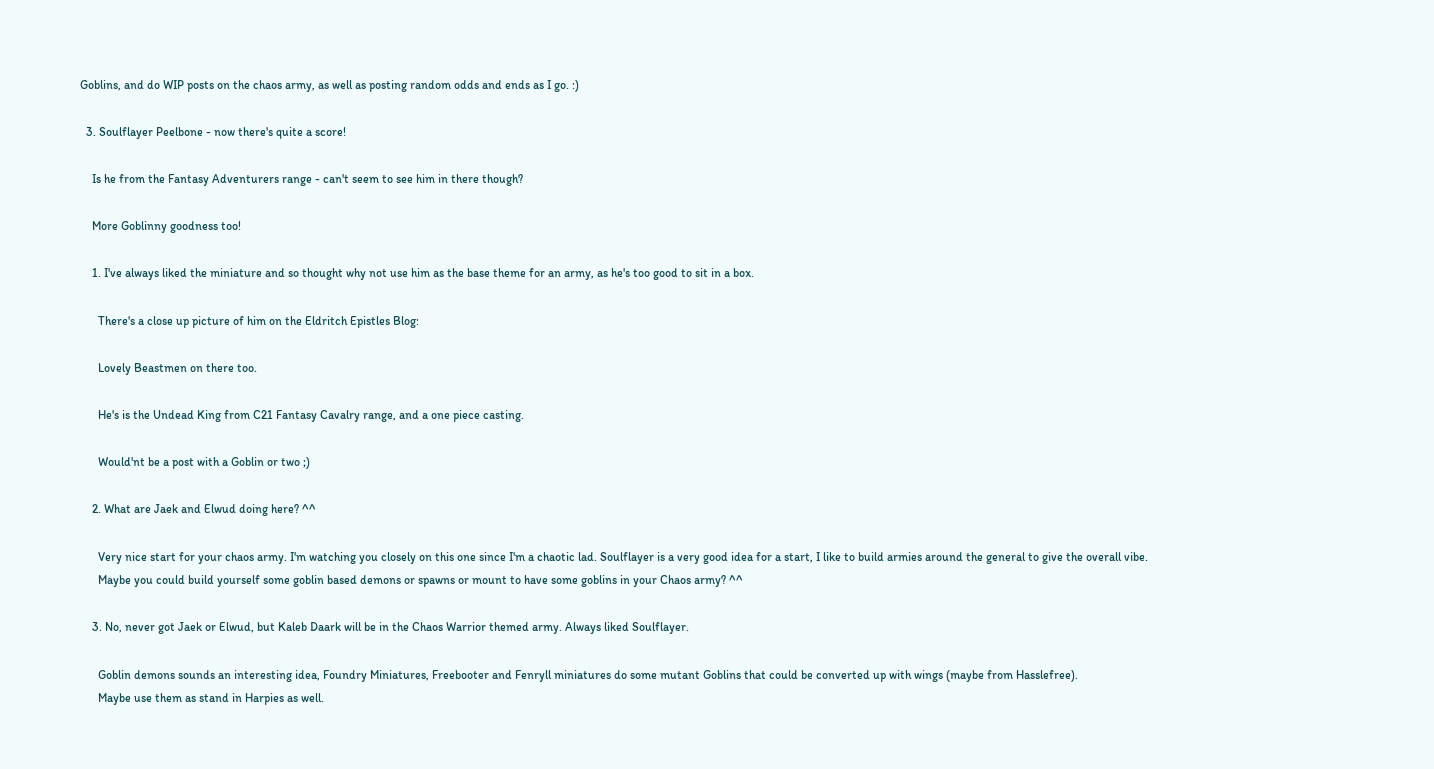Goblins, and do WIP posts on the chaos army, as well as posting random odds and ends as I go. :)

  3. Soulflayer Peelbone - now there's quite a score!

    Is he from the Fantasy Adventurers range - can't seem to see him in there though?

    More Goblinny goodness too!

    1. I've always liked the miniature and so thought why not use him as the base theme for an army, as he's too good to sit in a box.

      There's a close up picture of him on the Eldritch Epistles Blog:

      Lovely Beastmen on there too.

      He's is the Undead King from C21 Fantasy Cavalry range, and a one piece casting.

      Would'nt be a post with a Goblin or two ;)

    2. What are Jaek and Elwud doing here? ^^

      Very nice start for your chaos army. I'm watching you closely on this one since I'm a chaotic lad. Soulflayer is a very good idea for a start, I like to build armies around the general to give the overall vibe.
      Maybe you could build yourself some goblin based demons or spawns or mount to have some goblins in your Chaos army? ^^

    3. No, never got Jaek or Elwud, but Kaleb Daark will be in the Chaos Warrior themed army. Always liked Soulflayer.

      Goblin demons sounds an interesting idea, Foundry Miniatures, Freebooter and Fenryll miniatures do some mutant Goblins that could be converted up with wings (maybe from Hasslefree).
      Maybe use them as stand in Harpies as well.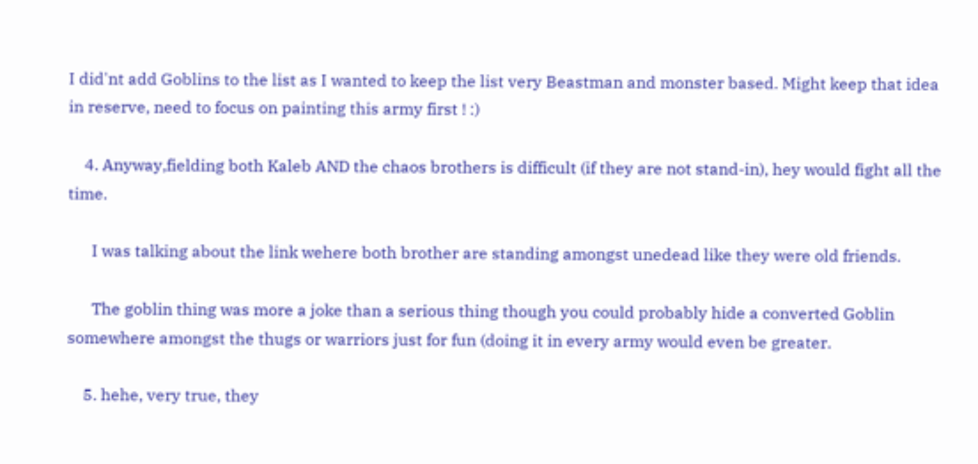I did'nt add Goblins to the list as I wanted to keep the list very Beastman and monster based. Might keep that idea in reserve, need to focus on painting this army first ! :)

    4. Anyway,fielding both Kaleb AND the chaos brothers is difficult (if they are not stand-in), hey would fight all the time.

      I was talking about the link wehere both brother are standing amongst unedead like they were old friends.

      The goblin thing was more a joke than a serious thing though you could probably hide a converted Goblin somewhere amongst the thugs or warriors just for fun (doing it in every army would even be greater.

    5. hehe, very true, they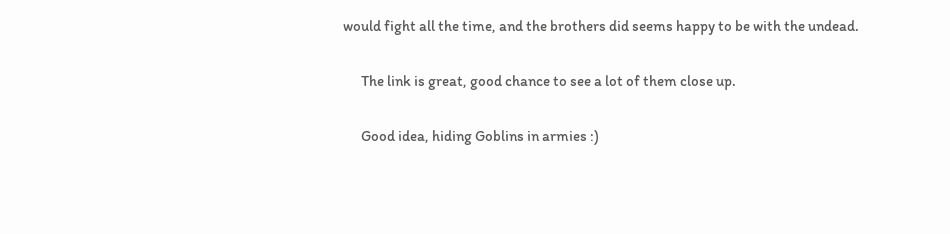would fight all the time, and the brothers did seems happy to be with the undead.

      The link is great, good chance to see a lot of them close up.

      Good idea, hiding Goblins in armies :)